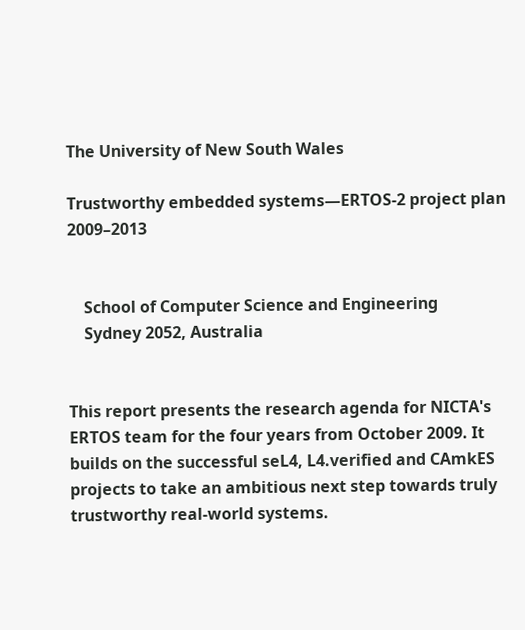The University of New South Wales

Trustworthy embedded systems—ERTOS-2 project plan 2009–2013


    School of Computer Science and Engineering
    Sydney 2052, Australia


This report presents the research agenda for NICTA's ERTOS team for the four years from October 2009. It builds on the successful seL4, L4.verified and CAmkES projects to take an ambitious next step towards truly trustworthy real-world systems.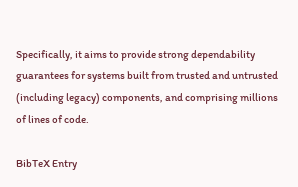Specifically, it aims to provide strong dependability guarantees for systems built from trusted and untrusted (including legacy) components, and comprising millions of lines of code.

BibTeX Entry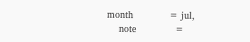month            = jul,
    note             =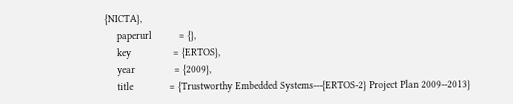{NICTA},
    paperurl         = {},
    key              = {ERTOS},
    year             = {2009},
    title            = {Trustworthy Embedded Systems---{ERTOS-2} Project Plan 2009--2013}